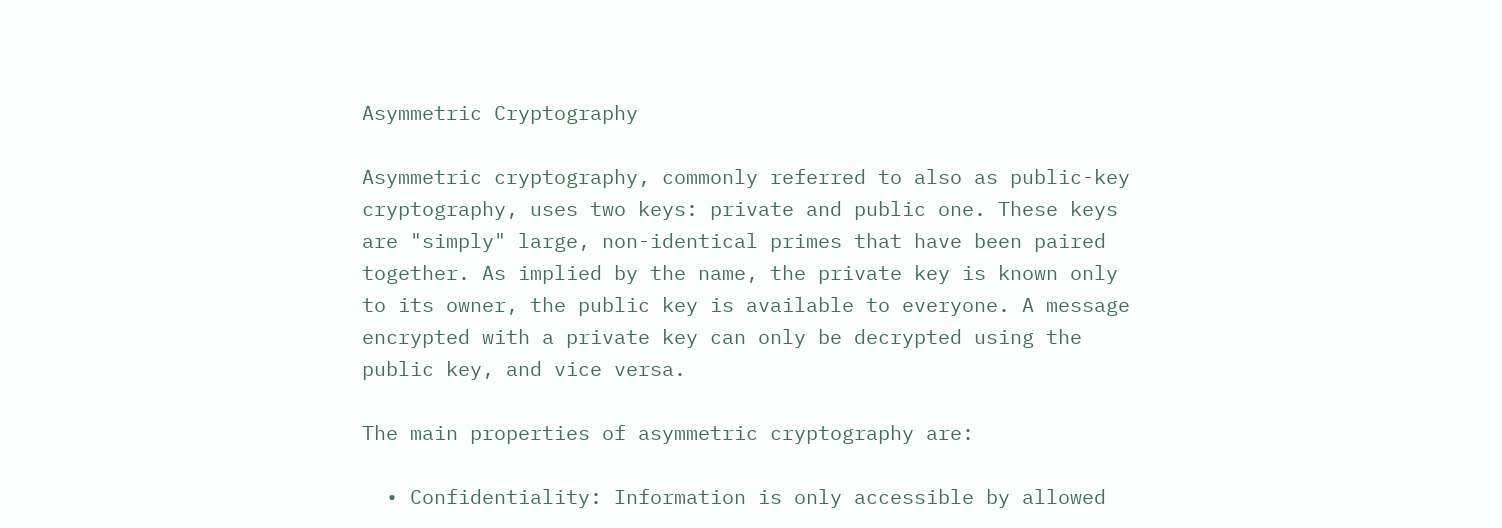Asymmetric Cryptography

Asymmetric cryptography, commonly referred to also as public-key cryptography, uses two keys: private and public one. These keys are "simply" large, non-identical primes that have been paired together. As implied by the name, the private key is known only to its owner, the public key is available to everyone. A message encrypted with a private key can only be decrypted using the public key, and vice versa.

The main properties of asymmetric cryptography are:

  • Confidentiality: Information is only accessible by allowed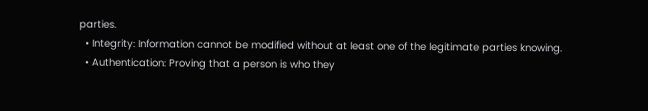parties.
  • Integrity: Information cannot be modified without at least one of the legitimate parties knowing.
  • Authentication: Proving that a person is who they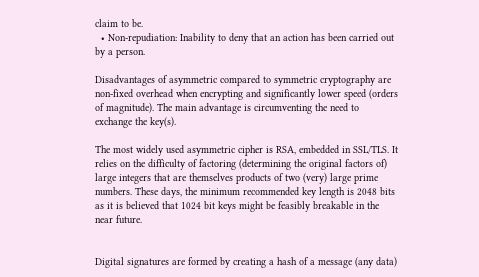claim to be.
  • Non-repudiation: Inability to deny that an action has been carried out by a person.

Disadvantages of asymmetric compared to symmetric cryptography are non-fixed overhead when encrypting and significantly lower speed (orders of magnitude). The main advantage is circumventing the need to exchange the key(s).

The most widely used asymmetric cipher is RSA, embedded in SSL/TLS. It relies on the difficulty of factoring (determining the original factors of) large integers that are themselves products of two (very) large prime numbers. These days, the minimum recommended key length is 2048 bits as it is believed that 1024 bit keys might be feasibly breakable in the near future.


Digital signatures are formed by creating a hash of a message (any data)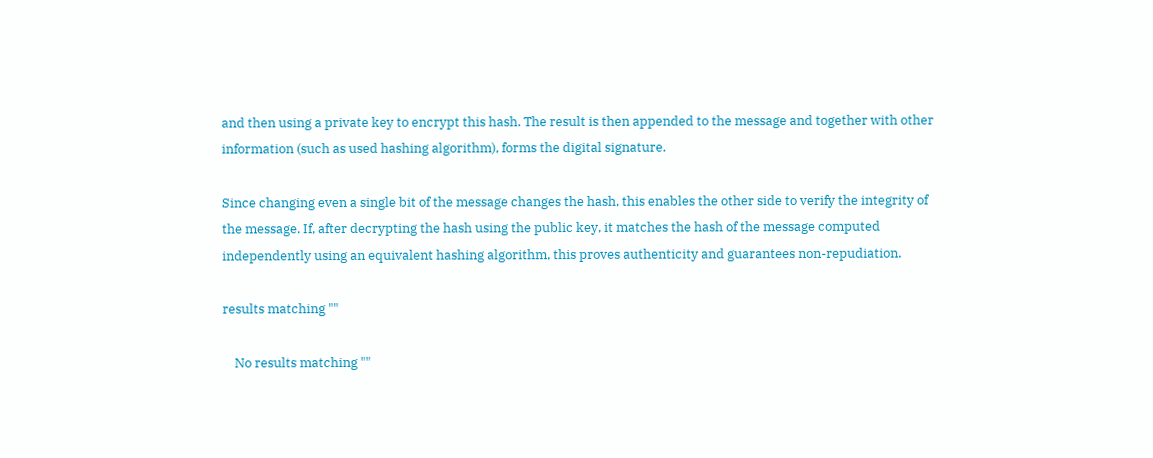and then using a private key to encrypt this hash. The result is then appended to the message and together with other information (such as used hashing algorithm), forms the digital signature.

Since changing even a single bit of the message changes the hash, this enables the other side to verify the integrity of the message. If, after decrypting the hash using the public key, it matches the hash of the message computed independently using an equivalent hashing algorithm, this proves authenticity and guarantees non-repudiation.

results matching ""

    No results matching ""